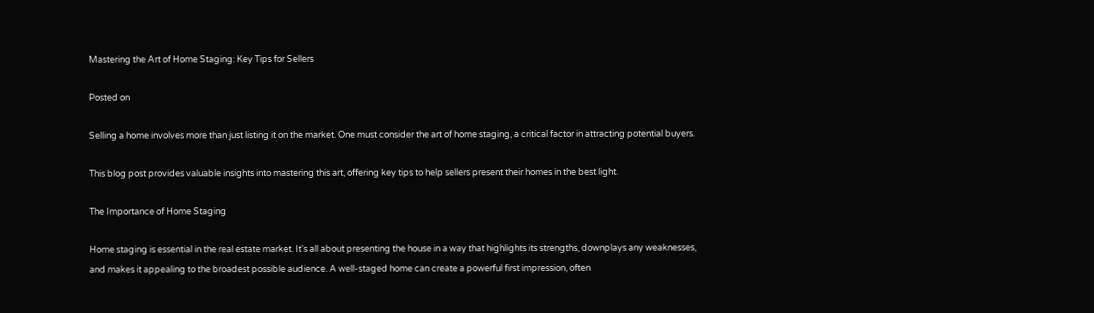Mastering the Art of Home Staging: Key Tips for Sellers

Posted on

Selling a home involves more than just listing it on the market. One must consider the art of home staging, a critical factor in attracting potential buyers.

This blog post provides valuable insights into mastering this art, offering key tips to help sellers present their homes in the best light.

The Importance of Home Staging

Home staging is essential in the real estate market. It's all about presenting the house in a way that highlights its strengths, downplays any weaknesses, and makes it appealing to the broadest possible audience. A well-staged home can create a powerful first impression, often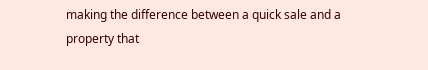making the difference between a quick sale and a property that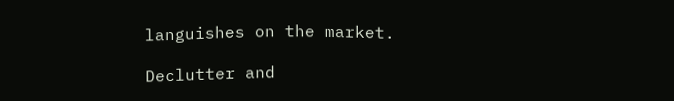languishes on the market.

Declutter and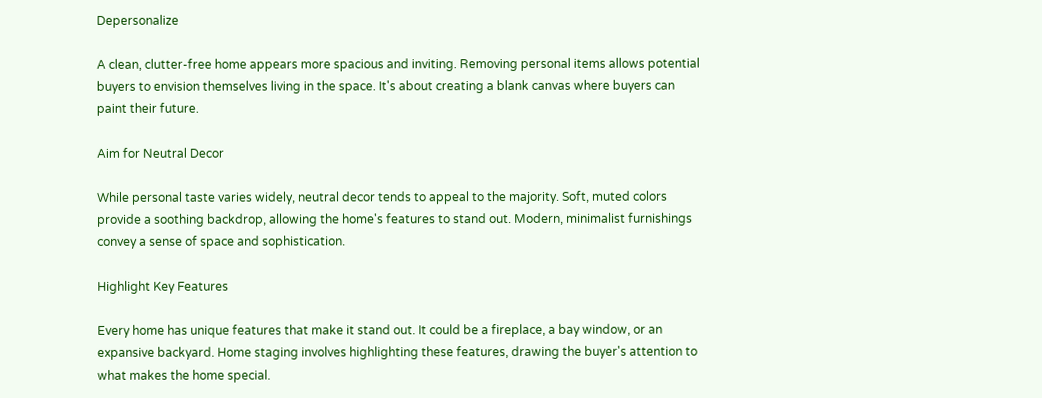Depersonalize

A clean, clutter-free home appears more spacious and inviting. Removing personal items allows potential buyers to envision themselves living in the space. It's about creating a blank canvas where buyers can paint their future.

Aim for Neutral Decor

While personal taste varies widely, neutral decor tends to appeal to the majority. Soft, muted colors provide a soothing backdrop, allowing the home's features to stand out. Modern, minimalist furnishings convey a sense of space and sophistication.

Highlight Key Features

Every home has unique features that make it stand out. It could be a fireplace, a bay window, or an expansive backyard. Home staging involves highlighting these features, drawing the buyer's attention to what makes the home special.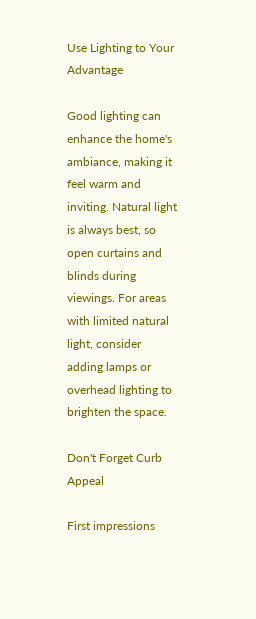Use Lighting to Your Advantage

Good lighting can enhance the home's ambiance, making it feel warm and inviting. Natural light is always best, so open curtains and blinds during viewings. For areas with limited natural light, consider adding lamps or overhead lighting to brighten the space.

Don't Forget Curb Appeal

First impressions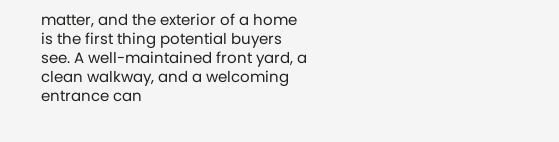matter, and the exterior of a home is the first thing potential buyers see. A well-maintained front yard, a clean walkway, and a welcoming entrance can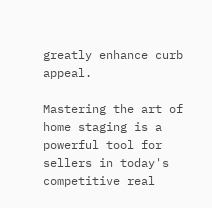greatly enhance curb appeal.

Mastering the art of home staging is a powerful tool for sellers in today's competitive real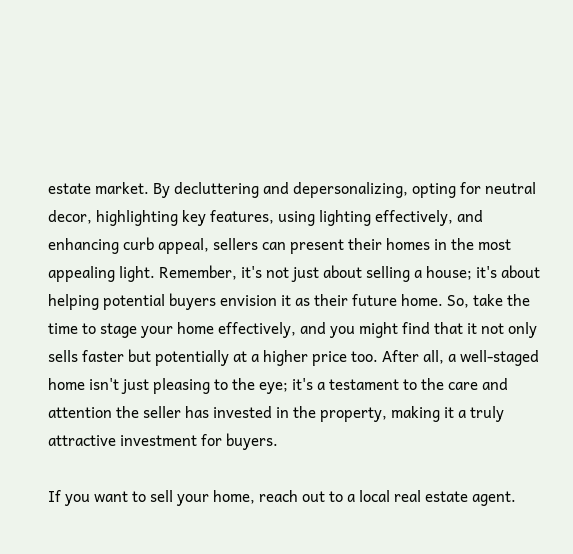estate market. By decluttering and depersonalizing, opting for neutral decor, highlighting key features, using lighting effectively, and enhancing curb appeal, sellers can present their homes in the most appealing light. Remember, it's not just about selling a house; it's about helping potential buyers envision it as their future home. So, take the time to stage your home effectively, and you might find that it not only sells faster but potentially at a higher price too. After all, a well-staged home isn't just pleasing to the eye; it's a testament to the care and attention the seller has invested in the property, making it a truly attractive investment for buyers.

If you want to sell your home, reach out to a local real estate agent.